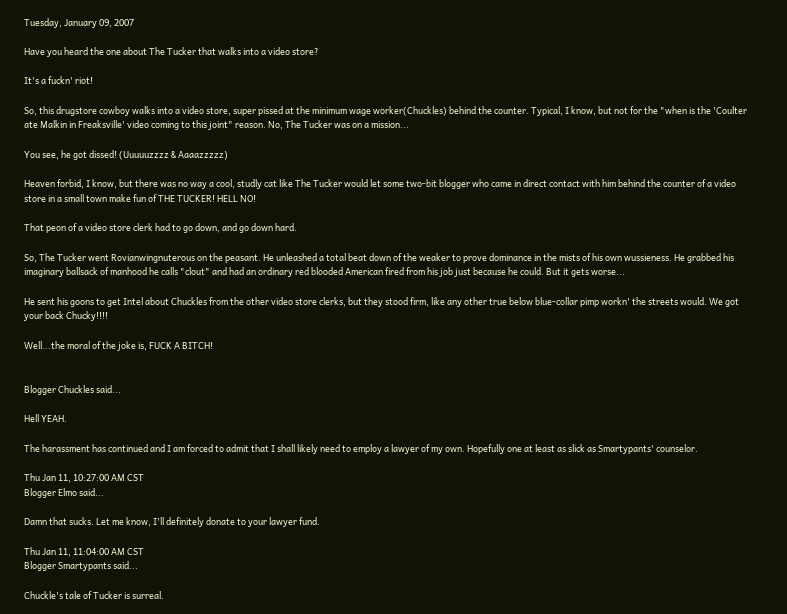Tuesday, January 09, 2007

Have you heard the one about The Tucker that walks into a video store?

It's a fuckn' riot!

So, this drugstore cowboy walks into a video store, super pissed at the minimum wage worker(Chuckles) behind the counter. Typical, I know, but not for the "when is the 'Coulter ate Malkin in Freaksville' video coming to this joint" reason. No, The Tucker was on a mission...

You see, he got dissed! (Uuuuuzzzz & Aaaazzzzz)

Heaven forbid, I know, but there was no way a cool, studly cat like The Tucker would let some two-bit blogger who came in direct contact with him behind the counter of a video store in a small town make fun of THE TUCKER! HELL NO!

That peon of a video store clerk had to go down, and go down hard.

So, The Tucker went Rovianwingnuterous on the peasant. He unleashed a total beat down of the weaker to prove dominance in the mists of his own wussieness. He grabbed his imaginary ballsack of manhood he calls "clout" and had an ordinary red blooded American fired from his job just because he could. But it gets worse...

He sent his goons to get Intel about Chuckles from the other video store clerks, but they stood firm, like any other true below blue-collar pimp workn' the streets would. We got your back Chucky!!!!

Well...the moral of the joke is, FUCK A BITCH!


Blogger Chuckles said...

Hell YEAH.

The harassment has continued and I am forced to admit that I shall likely need to employ a lawyer of my own. Hopefully one at least as slick as Smartypants' counselor.

Thu Jan 11, 10:27:00 AM CST
Blogger Elmo said...

Damn that sucks. Let me know, I'll definitely donate to your lawyer fund.

Thu Jan 11, 11:04:00 AM CST
Blogger Smartypants said...

Chuckle's tale of Tucker is surreal.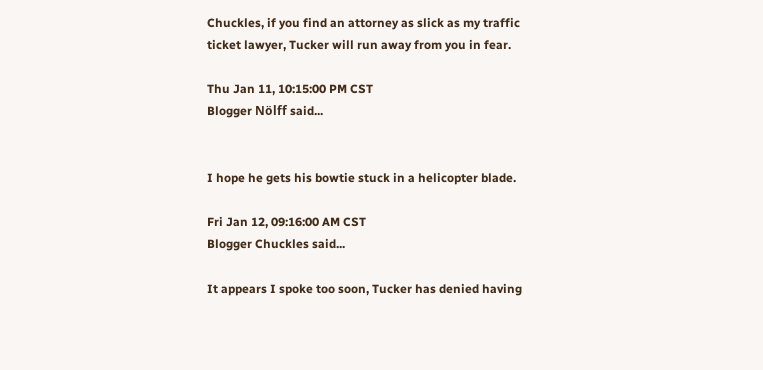Chuckles, if you find an attorney as slick as my traffic ticket lawyer, Tucker will run away from you in fear.

Thu Jan 11, 10:15:00 PM CST
Blogger Nölff said...


I hope he gets his bowtie stuck in a helicopter blade.

Fri Jan 12, 09:16:00 AM CST
Blogger Chuckles said...

It appears I spoke too soon, Tucker has denied having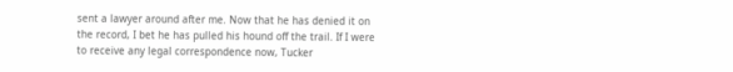sent a lawyer around after me. Now that he has denied it on the record, I bet he has pulled his hound off the trail. If I were to receive any legal correspondence now, Tucker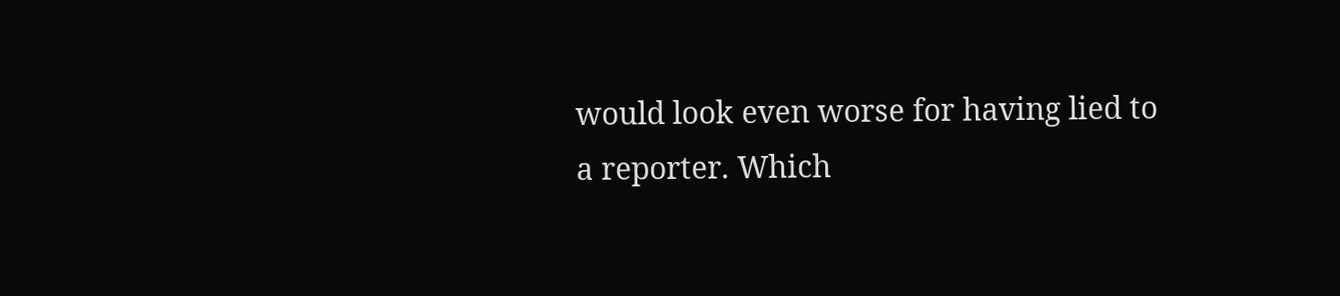would look even worse for having lied to a reporter. Which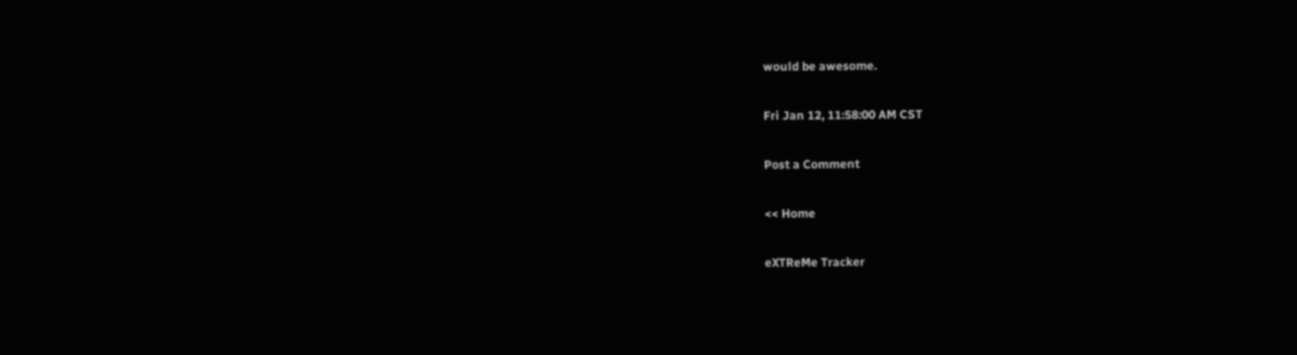would be awesome.

Fri Jan 12, 11:58:00 AM CST

Post a Comment

<< Home

eXTReMe Tracker